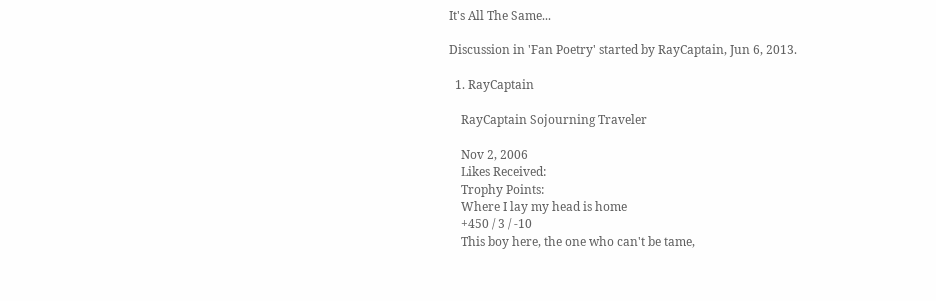It's All The Same...

Discussion in 'Fan Poetry' started by RayCaptain, Jun 6, 2013.

  1. RayCaptain

    RayCaptain Sojourning Traveler

    Nov 2, 2006
    Likes Received:
    Trophy Points:
    Where I lay my head is home
    +450 / 3 / -10
    This boy here, the one who can't be tame,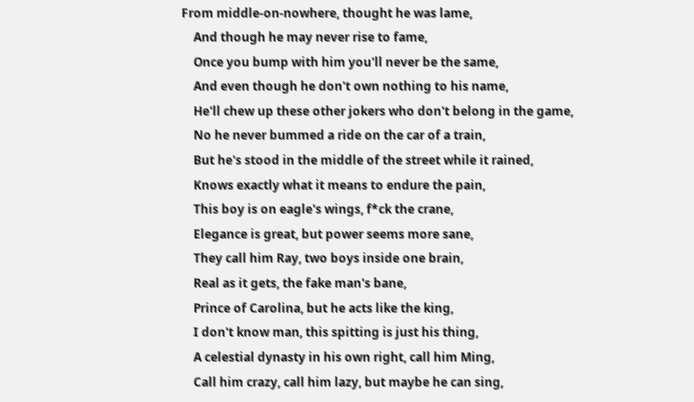From middle-on-nowhere, thought he was lame,
    And though he may never rise to fame,
    Once you bump with him you'll never be the same,
    And even though he don't own nothing to his name,
    He'll chew up these other jokers who don't belong in the game,
    No he never bummed a ride on the car of a train,
    But he's stood in the middle of the street while it rained,
    Knows exactly what it means to endure the pain,
    This boy is on eagle's wings, f*ck the crane,
    Elegance is great, but power seems more sane,
    They call him Ray, two boys inside one brain,
    Real as it gets, the fake man's bane,
    Prince of Carolina, but he acts like the king,
    I don't know man, this spitting is just his thing,
    A celestial dynasty in his own right, call him Ming,
    Call him crazy, call him lazy, but maybe he can sing,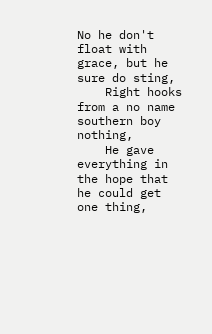No he don't float with grace, but he sure do sting,
    Right hooks from a no name southern boy nothing,
    He gave everything in the hope that he could get one thing,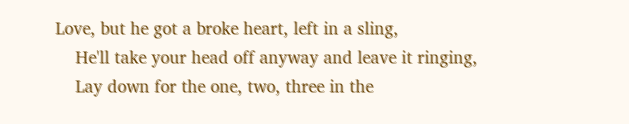Love, but he got a broke heart, left in a sling,
    He'll take your head off anyway and leave it ringing,
    Lay down for the one, two, three in the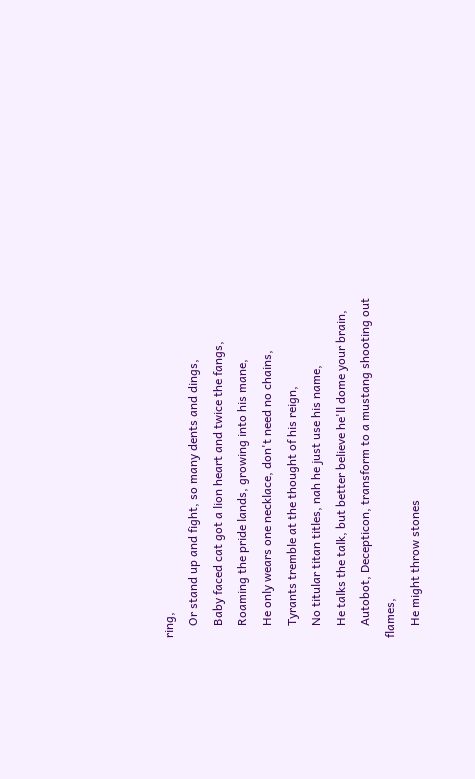ring,
    Or stand up and fight, so many dents and dings,
    Baby faced cat got a lion heart and twice the fangs,
    Roaming the pride lands, growing into his mane,
    He only wears one necklace, don't need no chains,
    Tyrants tremble at the thought of his reign,
    No titular titan titles, nah he just use his name,
    He talks the talk, but better believe he'll dome your brain,
    Autobot, Decepticon, transform to a mustang shooting out flames,
    He might throw stones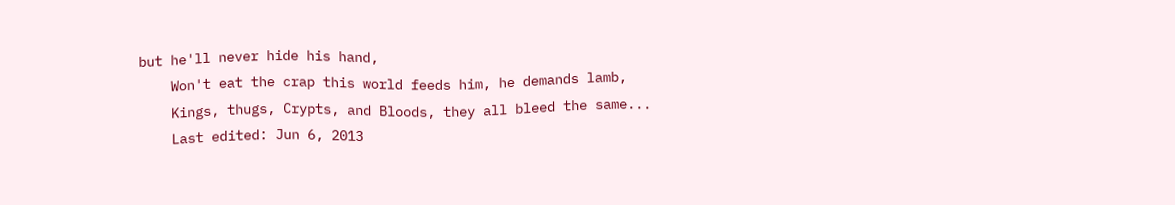but he'll never hide his hand,
    Won't eat the crap this world feeds him, he demands lamb,
    Kings, thugs, Crypts, and Bloods, they all bleed the same...
    Last edited: Jun 6, 2013